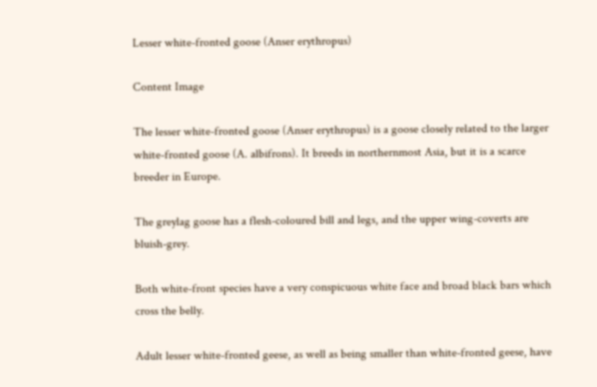Lesser white-fronted goose (Anser erythropus)

Content Image

The lesser white-fronted goose (Anser erythropus) is a goose closely related to the larger white-fronted goose (A. albifrons). It breeds in northernmost Asia, but it is a scarce breeder in Europe.

The greylag goose has a flesh-coloured bill and legs, and the upper wing-coverts are bluish-grey.

Both white-front species have a very conspicuous white face and broad black bars which cross the belly.

Adult lesser white-fronted geese, as well as being smaller than white-fronted geese, have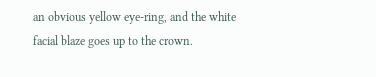an obvious yellow eye-ring, and the white facial blaze goes up to the crown.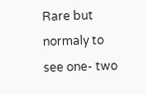Rare but normaly to see one- two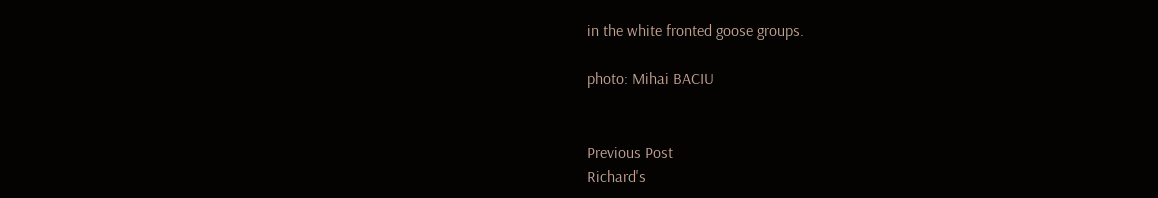in the white fronted goose groups.

photo: Mihai BACIU


Previous Post
Richard's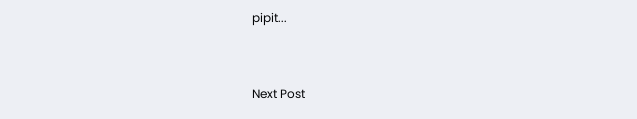pipit...


Next Post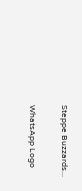Steppe Buzzards...

WhatsApp Logo